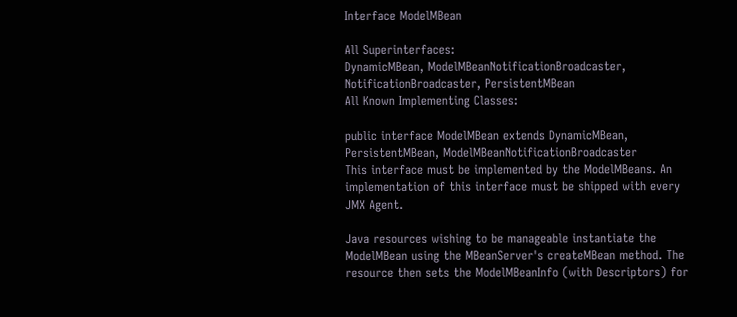Interface ModelMBean

All Superinterfaces:
DynamicMBean, ModelMBeanNotificationBroadcaster, NotificationBroadcaster, PersistentMBean
All Known Implementing Classes:

public interface ModelMBean extends DynamicMBean, PersistentMBean, ModelMBeanNotificationBroadcaster
This interface must be implemented by the ModelMBeans. An implementation of this interface must be shipped with every JMX Agent.

Java resources wishing to be manageable instantiate the ModelMBean using the MBeanServer's createMBean method. The resource then sets the ModelMBeanInfo (with Descriptors) for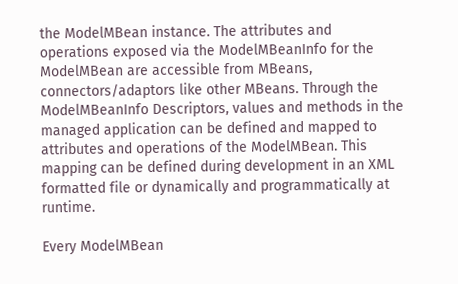the ModelMBean instance. The attributes and operations exposed via the ModelMBeanInfo for the ModelMBean are accessible from MBeans, connectors/adaptors like other MBeans. Through the ModelMBeanInfo Descriptors, values and methods in the managed application can be defined and mapped to attributes and operations of the ModelMBean. This mapping can be defined during development in an XML formatted file or dynamically and programmatically at runtime.

Every ModelMBean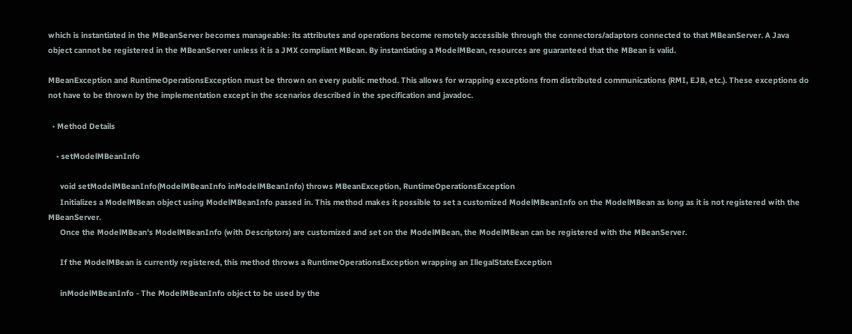which is instantiated in the MBeanServer becomes manageable: its attributes and operations become remotely accessible through the connectors/adaptors connected to that MBeanServer. A Java object cannot be registered in the MBeanServer unless it is a JMX compliant MBean. By instantiating a ModelMBean, resources are guaranteed that the MBean is valid.

MBeanException and RuntimeOperationsException must be thrown on every public method. This allows for wrapping exceptions from distributed communications (RMI, EJB, etc.). These exceptions do not have to be thrown by the implementation except in the scenarios described in the specification and javadoc.

  • Method Details

    • setModelMBeanInfo

      void setModelMBeanInfo(ModelMBeanInfo inModelMBeanInfo) throws MBeanException, RuntimeOperationsException
      Initializes a ModelMBean object using ModelMBeanInfo passed in. This method makes it possible to set a customized ModelMBeanInfo on the ModelMBean as long as it is not registered with the MBeanServer.
      Once the ModelMBean's ModelMBeanInfo (with Descriptors) are customized and set on the ModelMBean, the ModelMBean can be registered with the MBeanServer.

      If the ModelMBean is currently registered, this method throws a RuntimeOperationsException wrapping an IllegalStateException

      inModelMBeanInfo - The ModelMBeanInfo object to be used by the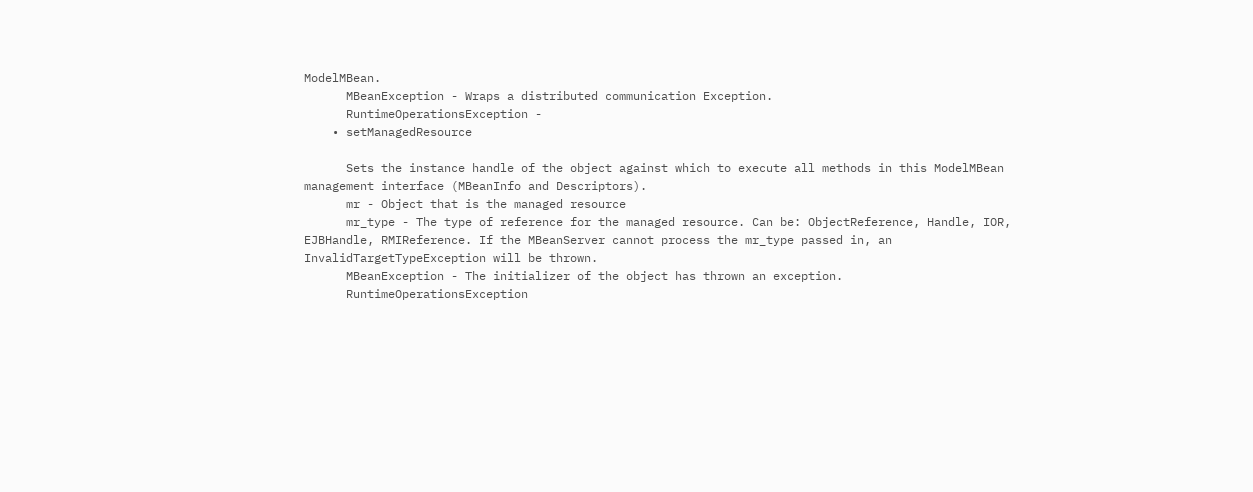ModelMBean.
      MBeanException - Wraps a distributed communication Exception.
      RuntimeOperationsException -
    • setManagedResource

      Sets the instance handle of the object against which to execute all methods in this ModelMBean management interface (MBeanInfo and Descriptors).
      mr - Object that is the managed resource
      mr_type - The type of reference for the managed resource. Can be: ObjectReference, Handle, IOR, EJBHandle, RMIReference. If the MBeanServer cannot process the mr_type passed in, an InvalidTargetTypeException will be thrown.
      MBeanException - The initializer of the object has thrown an exception.
      RuntimeOperationsException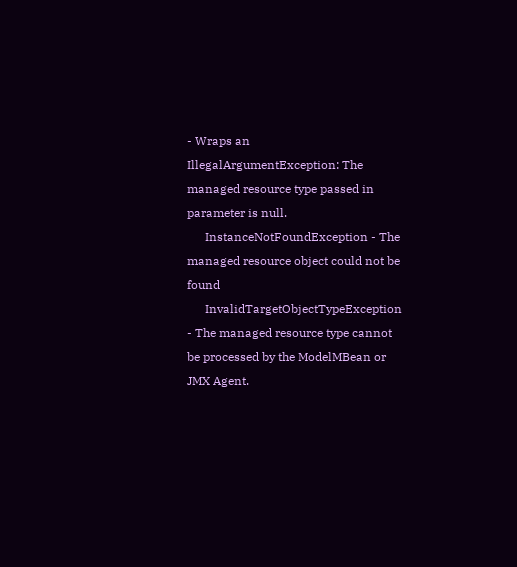- Wraps an IllegalArgumentException: The managed resource type passed in parameter is null.
      InstanceNotFoundException - The managed resource object could not be found
      InvalidTargetObjectTypeException - The managed resource type cannot be processed by the ModelMBean or JMX Agent.